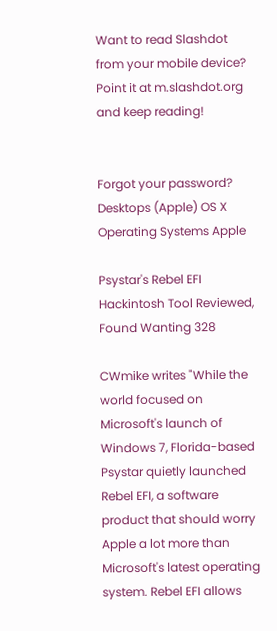Want to read Slashdot from your mobile device? Point it at m.slashdot.org and keep reading!


Forgot your password?
Desktops (Apple) OS X Operating Systems Apple

Psystar's Rebel EFI Hackintosh Tool Reviewed, Found Wanting 328

CWmike writes "While the world focused on Microsoft's launch of Windows 7, Florida-based Psystar quietly launched Rebel EFI, a software product that should worry Apple a lot more than Microsoft's latest operating system. Rebel EFI allows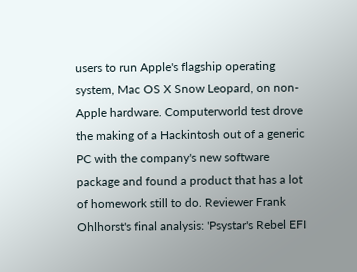users to run Apple's flagship operating system, Mac OS X Snow Leopard, on non-Apple hardware. Computerworld test drove the making of a Hackintosh out of a generic PC with the company's new software package and found a product that has a lot of homework still to do. Reviewer Frank Ohlhorst's final analysis: 'Psystar's Rebel EFI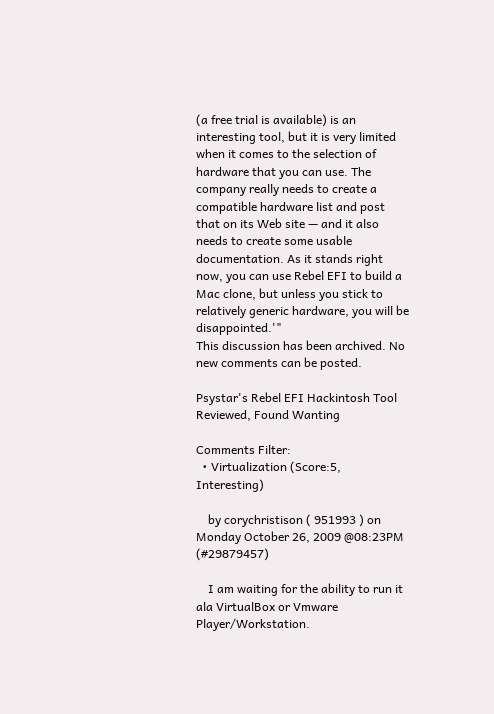(a free trial is available) is an interesting tool, but it is very limited when it comes to the selection of hardware that you can use. The company really needs to create a compatible hardware list and post that on its Web site — and it also needs to create some usable documentation. As it stands right now, you can use Rebel EFI to build a Mac clone, but unless you stick to relatively generic hardware, you will be disappointed.'"
This discussion has been archived. No new comments can be posted.

Psystar's Rebel EFI Hackintosh Tool Reviewed, Found Wanting

Comments Filter:
  • Virtualization (Score:5, Interesting)

    by corychristison ( 951993 ) on Monday October 26, 2009 @08:23PM (#29879457)

    I am waiting for the ability to run it ala VirtualBox or Vmware Player/Workstation.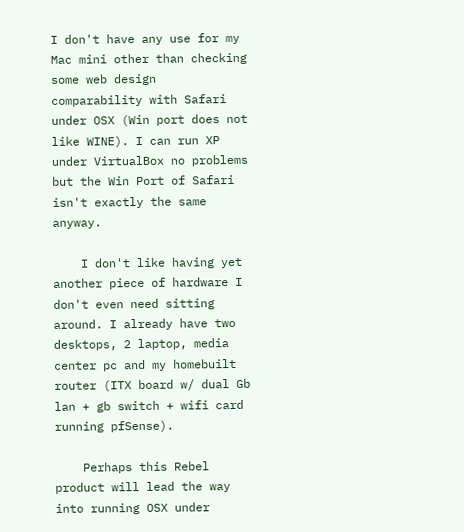I don't have any use for my Mac mini other than checking some web design comparability with Safari under OSX (Win port does not like WINE). I can run XP under VirtualBox no problems but the Win Port of Safari isn't exactly the same anyway.

    I don't like having yet another piece of hardware I don't even need sitting around. I already have two desktops, 2 laptop, media center pc and my homebuilt router (ITX board w/ dual Gb lan + gb switch + wifi card running pfSense).

    Perhaps this Rebel product will lead the way into running OSX under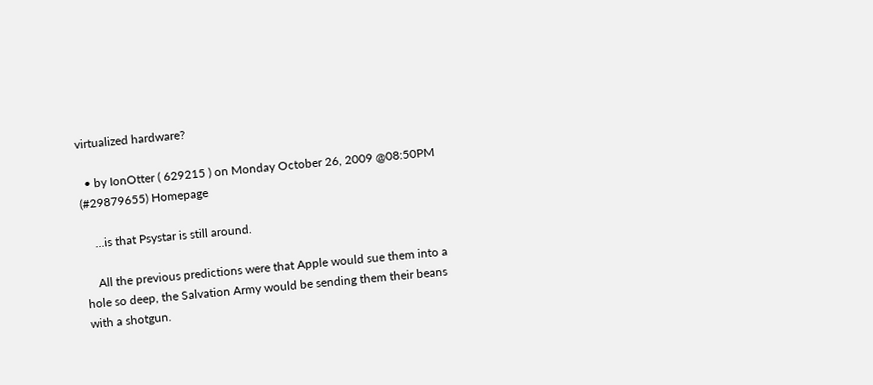virtualized hardware?

  • by IonOtter ( 629215 ) on Monday October 26, 2009 @08:50PM (#29879655) Homepage

    ...is that Psystar is still around.

    All the previous predictions were that Apple would sue them into a hole so deep, the Salvation Army would be sending them their beans with a shotgun.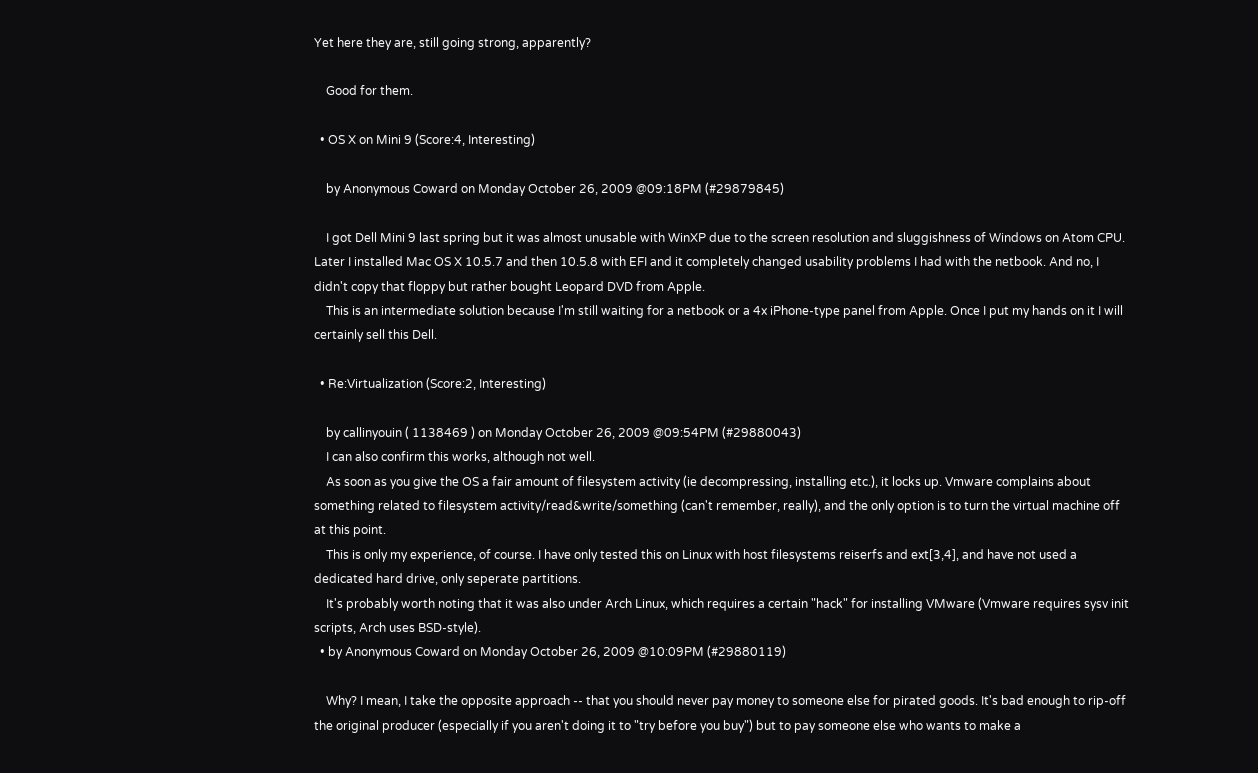Yet here they are, still going strong, apparently?

    Good for them.

  • OS X on Mini 9 (Score:4, Interesting)

    by Anonymous Coward on Monday October 26, 2009 @09:18PM (#29879845)

    I got Dell Mini 9 last spring but it was almost unusable with WinXP due to the screen resolution and sluggishness of Windows on Atom CPU. Later I installed Mac OS X 10.5.7 and then 10.5.8 with EFI and it completely changed usability problems I had with the netbook. And no, I didn't copy that floppy but rather bought Leopard DVD from Apple.
    This is an intermediate solution because I'm still waiting for a netbook or a 4x iPhone-type panel from Apple. Once I put my hands on it I will certainly sell this Dell.

  • Re:Virtualization (Score:2, Interesting)

    by callinyouin ( 1138469 ) on Monday October 26, 2009 @09:54PM (#29880043)
    I can also confirm this works, although not well.
    As soon as you give the OS a fair amount of filesystem activity (ie decompressing, installing etc.), it locks up. Vmware complains about something related to filesystem activity/read&write/something (can't remember, really), and the only option is to turn the virtual machine off at this point.
    This is only my experience, of course. I have only tested this on Linux with host filesystems reiserfs and ext[3,4], and have not used a dedicated hard drive, only seperate partitions.
    It's probably worth noting that it was also under Arch Linux, which requires a certain "hack" for installing VMware (Vmware requires sysv init scripts, Arch uses BSD-style).
  • by Anonymous Coward on Monday October 26, 2009 @10:09PM (#29880119)

    Why? I mean, I take the opposite approach -- that you should never pay money to someone else for pirated goods. It's bad enough to rip-off the original producer (especially if you aren't doing it to "try before you buy") but to pay someone else who wants to make a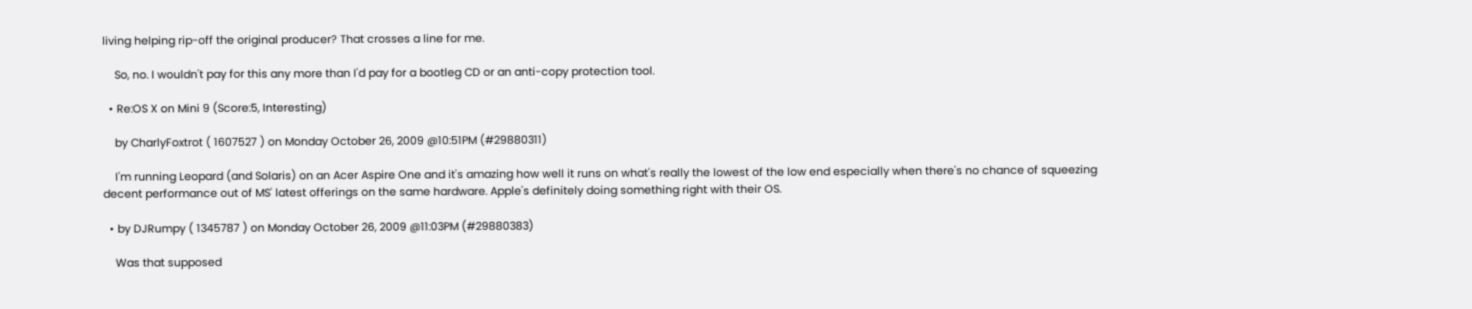living helping rip-off the original producer? That crosses a line for me.

    So, no. I wouldn't pay for this any more than I'd pay for a bootleg CD or an anti-copy protection tool.

  • Re:OS X on Mini 9 (Score:5, Interesting)

    by CharlyFoxtrot ( 1607527 ) on Monday October 26, 2009 @10:51PM (#29880311)

    I'm running Leopard (and Solaris) on an Acer Aspire One and it's amazing how well it runs on what's really the lowest of the low end especially when there's no chance of squeezing decent performance out of MS' latest offerings on the same hardware. Apple's definitely doing something right with their OS.

  • by DJRumpy ( 1345787 ) on Monday October 26, 2009 @11:03PM (#29880383)

    Was that supposed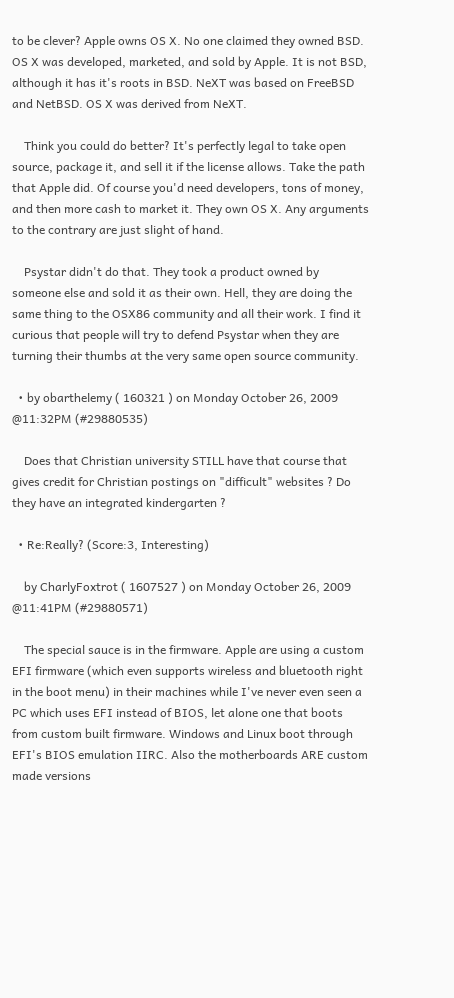to be clever? Apple owns OS X. No one claimed they owned BSD. OS X was developed, marketed, and sold by Apple. It is not BSD, although it has it's roots in BSD. NeXT was based on FreeBSD and NetBSD. OS X was derived from NeXT.

    Think you could do better? It's perfectly legal to take open source, package it, and sell it if the license allows. Take the path that Apple did. Of course you'd need developers, tons of money, and then more cash to market it. They own OS X. Any arguments to the contrary are just slight of hand.

    Psystar didn't do that. They took a product owned by someone else and sold it as their own. Hell, they are doing the same thing to the OSX86 community and all their work. I find it curious that people will try to defend Psystar when they are turning their thumbs at the very same open source community.

  • by obarthelemy ( 160321 ) on Monday October 26, 2009 @11:32PM (#29880535)

    Does that Christian university STILL have that course that gives credit for Christian postings on "difficult" websites ? Do they have an integrated kindergarten ?

  • Re:Really? (Score:3, Interesting)

    by CharlyFoxtrot ( 1607527 ) on Monday October 26, 2009 @11:41PM (#29880571)

    The special sauce is in the firmware. Apple are using a custom EFI firmware (which even supports wireless and bluetooth right in the boot menu) in their machines while I've never even seen a PC which uses EFI instead of BIOS, let alone one that boots from custom built firmware. Windows and Linux boot through EFI's BIOS emulation IIRC. Also the motherboards ARE custom made versions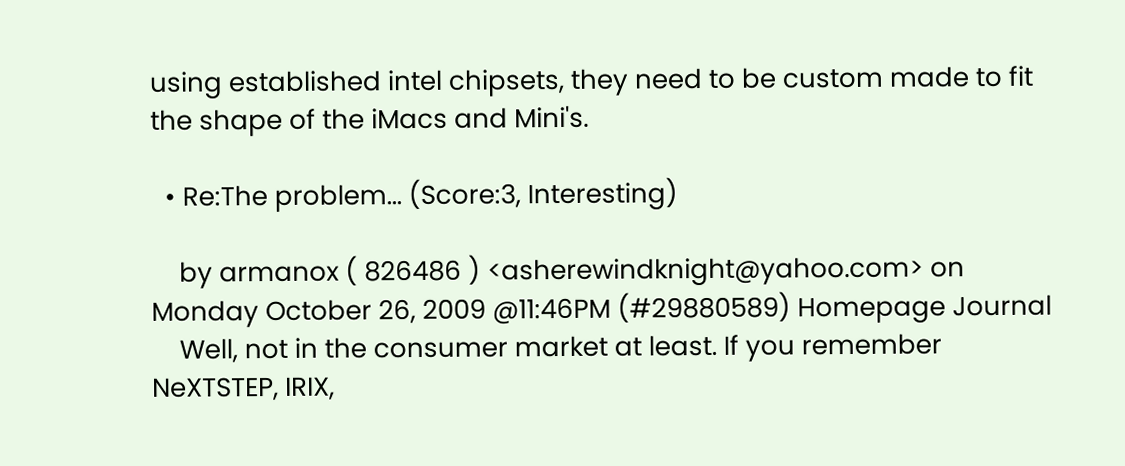using established intel chipsets, they need to be custom made to fit the shape of the iMacs and Mini's.

  • Re:The problem... (Score:3, Interesting)

    by armanox ( 826486 ) <asherewindknight@yahoo.com> on Monday October 26, 2009 @11:46PM (#29880589) Homepage Journal
    Well, not in the consumer market at least. If you remember NeXTSTEP, IRIX,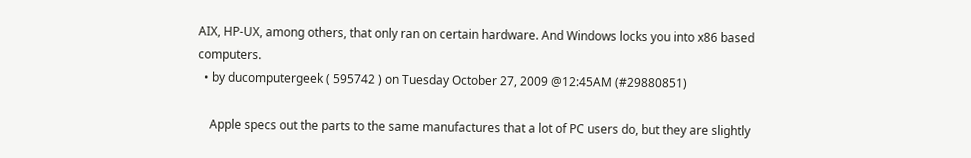AIX, HP-UX, among others, that only ran on certain hardware. And Windows locks you into x86 based computers.
  • by ducomputergeek ( 595742 ) on Tuesday October 27, 2009 @12:45AM (#29880851)

    Apple specs out the parts to the same manufactures that a lot of PC users do, but they are slightly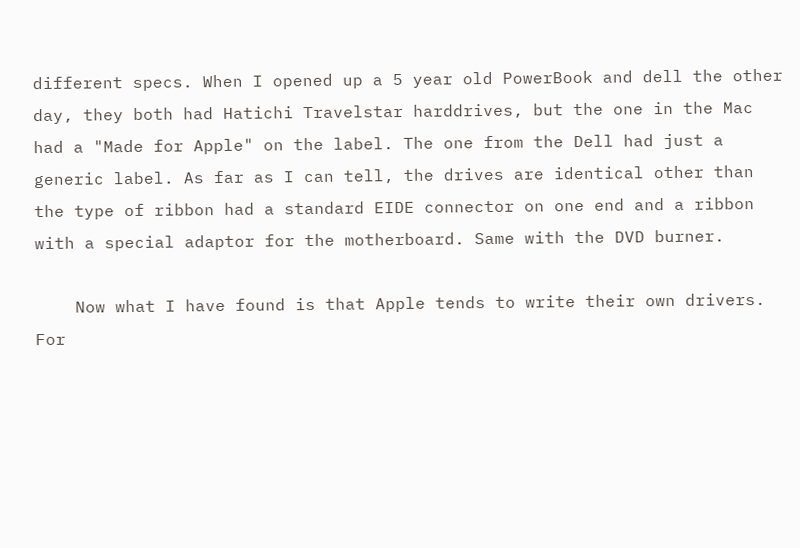different specs. When I opened up a 5 year old PowerBook and dell the other day, they both had Hatichi Travelstar harddrives, but the one in the Mac had a "Made for Apple" on the label. The one from the Dell had just a generic label. As far as I can tell, the drives are identical other than the type of ribbon had a standard EIDE connector on one end and a ribbon with a special adaptor for the motherboard. Same with the DVD burner.

    Now what I have found is that Apple tends to write their own drivers. For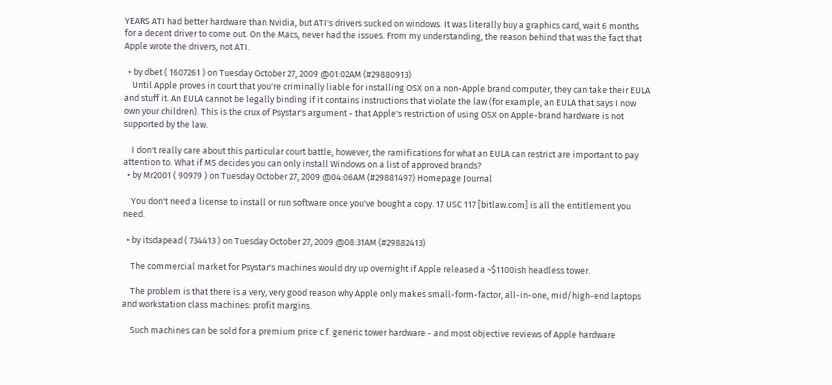YEARS ATI had better hardware than Nvidia, but ATI's drivers sucked on windows. It was literally buy a graphics card, wait 6 months for a decent driver to come out. On the Macs, never had the issues. From my understanding, the reason behind that was the fact that Apple wrote the drivers, not ATI.

  • by dbet ( 1607261 ) on Tuesday October 27, 2009 @01:02AM (#29880913)
    Until Apple proves in court that you're criminally liable for installing OSX on a non-Apple brand computer, they can take their EULA and stuff it. An EULA cannot be legally binding if it contains instructions that violate the law (for example, an EULA that says I now own your children). This is the crux of Psystar's argument - that Apple's restriction of using OSX on Apple-brand hardware is not supported by the law.

    I don't really care about this particular court battle, however, the ramifications for what an EULA can restrict are important to pay attention to. What if MS decides you can only install Windows on a list of approved brands?
  • by Mr2001 ( 90979 ) on Tuesday October 27, 2009 @04:06AM (#29881497) Homepage Journal

    You don't need a license to install or run software once you've bought a copy. 17 USC 117 [bitlaw.com] is all the entitlement you need.

  • by itsdapead ( 734413 ) on Tuesday October 27, 2009 @08:31AM (#29882413)

    The commercial market for Psystar's machines would dry up overnight if Apple released a ~$1100ish headless tower.

    The problem is that there is a very, very good reason why Apple only makes small-form-factor, all-in-one, mid/high-end laptops and workstation class machines: profit margins.

    Such machines can be sold for a premium price c.f. generic tower hardware - and most objective reviews of Apple hardware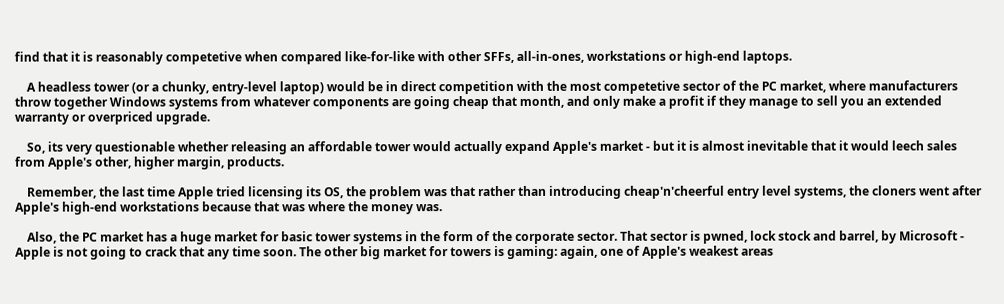find that it is reasonably competetive when compared like-for-like with other SFFs, all-in-ones, workstations or high-end laptops.

    A headless tower (or a chunky, entry-level laptop) would be in direct competition with the most competetive sector of the PC market, where manufacturers throw together Windows systems from whatever components are going cheap that month, and only make a profit if they manage to sell you an extended warranty or overpriced upgrade.

    So, its very questionable whether releasing an affordable tower would actually expand Apple's market - but it is almost inevitable that it would leech sales from Apple's other, higher margin, products.

    Remember, the last time Apple tried licensing its OS, the problem was that rather than introducing cheap'n'cheerful entry level systems, the cloners went after Apple's high-end workstations because that was where the money was.

    Also, the PC market has a huge market for basic tower systems in the form of the corporate sector. That sector is pwned, lock stock and barrel, by Microsoft - Apple is not going to crack that any time soon. The other big market for towers is gaming: again, one of Apple's weakest areas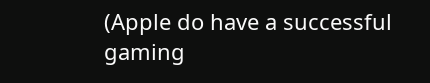(Apple do have a successful gaming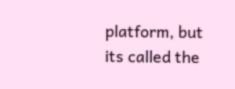platform, but its called the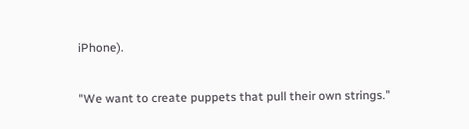iPhone).

"We want to create puppets that pull their own strings."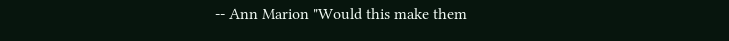-- Ann Marion "Would this make them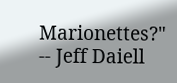Marionettes?" -- Jeff Daiell